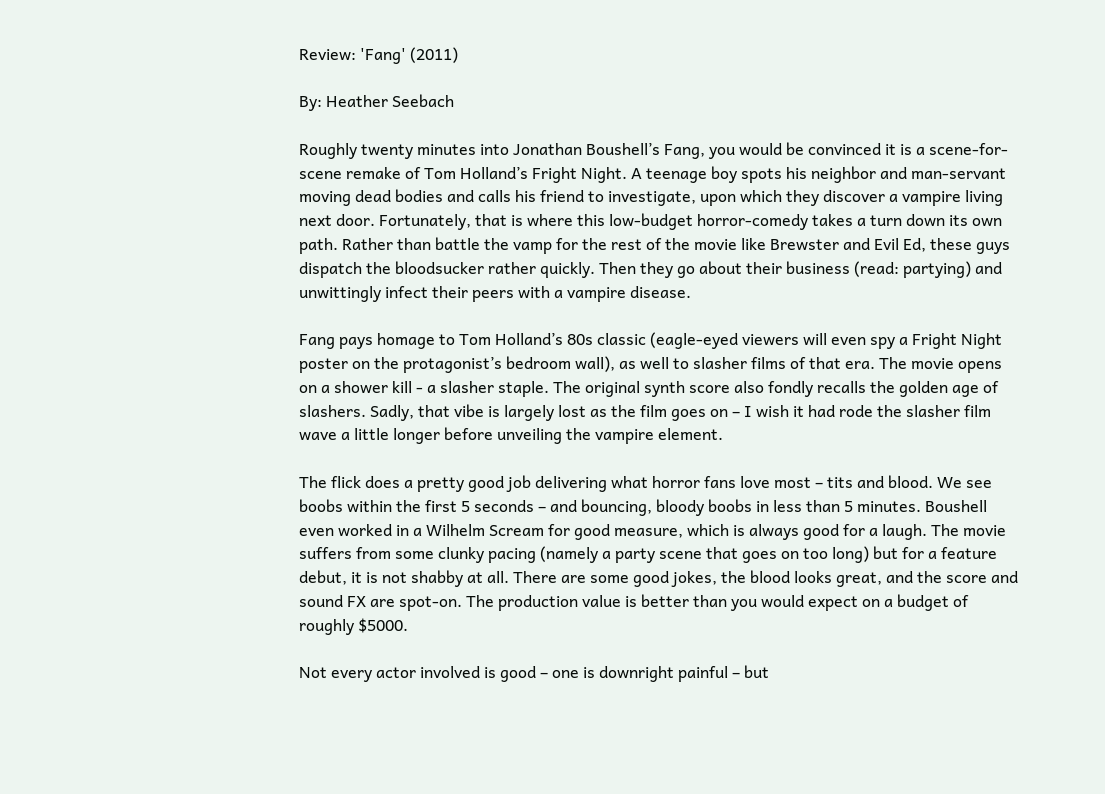Review: 'Fang' (2011)

By: Heather Seebach

Roughly twenty minutes into Jonathan Boushell’s Fang, you would be convinced it is a scene-for-scene remake of Tom Holland’s Fright Night. A teenage boy spots his neighbor and man-servant moving dead bodies and calls his friend to investigate, upon which they discover a vampire living next door. Fortunately, that is where this low-budget horror-comedy takes a turn down its own path. Rather than battle the vamp for the rest of the movie like Brewster and Evil Ed, these guys dispatch the bloodsucker rather quickly. Then they go about their business (read: partying) and unwittingly infect their peers with a vampire disease.

Fang pays homage to Tom Holland’s 80s classic (eagle-eyed viewers will even spy a Fright Night poster on the protagonist’s bedroom wall), as well to slasher films of that era. The movie opens on a shower kill - a slasher staple. The original synth score also fondly recalls the golden age of slashers. Sadly, that vibe is largely lost as the film goes on – I wish it had rode the slasher film wave a little longer before unveiling the vampire element.

The flick does a pretty good job delivering what horror fans love most – tits and blood. We see boobs within the first 5 seconds – and bouncing, bloody boobs in less than 5 minutes. Boushell even worked in a Wilhelm Scream for good measure, which is always good for a laugh. The movie suffers from some clunky pacing (namely a party scene that goes on too long) but for a feature debut, it is not shabby at all. There are some good jokes, the blood looks great, and the score and sound FX are spot-on. The production value is better than you would expect on a budget of roughly $5000.

Not every actor involved is good – one is downright painful – but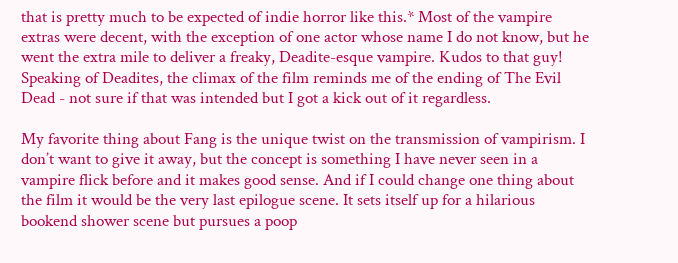that is pretty much to be expected of indie horror like this.* Most of the vampire extras were decent, with the exception of one actor whose name I do not know, but he went the extra mile to deliver a freaky, Deadite-esque vampire. Kudos to that guy! Speaking of Deadites, the climax of the film reminds me of the ending of The Evil Dead - not sure if that was intended but I got a kick out of it regardless.

My favorite thing about Fang is the unique twist on the transmission of vampirism. I don’t want to give it away, but the concept is something I have never seen in a vampire flick before and it makes good sense. And if I could change one thing about the film it would be the very last epilogue scene. It sets itself up for a hilarious bookend shower scene but pursues a poop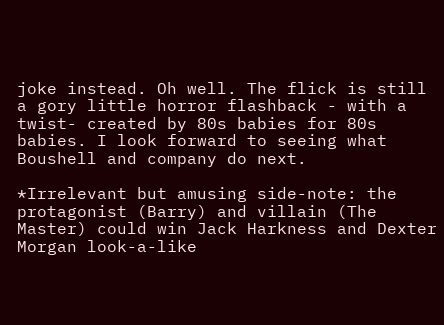joke instead. Oh well. The flick is still a gory little horror flashback - with a twist- created by 80s babies for 80s babies. I look forward to seeing what Boushell and company do next.

*Irrelevant but amusing side-note: the protagonist (Barry) and villain (The Master) could win Jack Harkness and Dexter Morgan look-a-like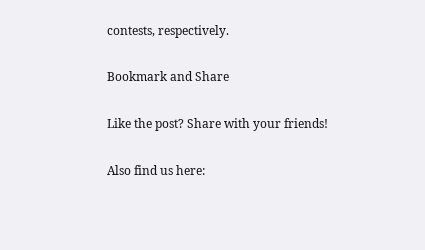contests, respectively.

Bookmark and Share

Like the post? Share with your friends!

Also find us here: